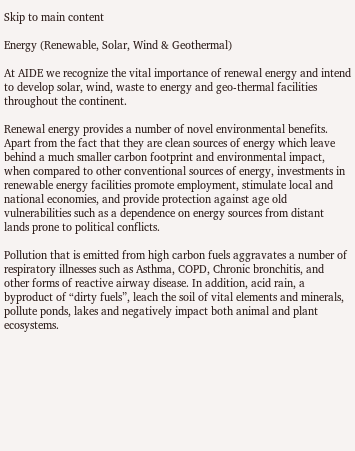Skip to main content

Energy (Renewable, Solar, Wind & Geothermal)

At AIDE we recognize the vital importance of renewal energy and intend to develop solar, wind, waste to energy and geo-thermal facilities throughout the continent.

Renewal energy provides a number of novel environmental benefits.
Apart from the fact that they are clean sources of energy which leave behind a much smaller carbon footprint and environmental impact, when compared to other conventional sources of energy, investments in renewable energy facilities promote employment, stimulate local and national economies, and provide protection against age old vulnerabilities such as a dependence on energy sources from distant lands prone to political conflicts.

Pollution that is emitted from high carbon fuels aggravates a number of respiratory illnesses such as Asthma, COPD, Chronic bronchitis, and other forms of reactive airway disease. In addition, acid rain, a byproduct of “dirty fuels”, leach the soil of vital elements and minerals, pollute ponds, lakes and negatively impact both animal and plant ecosystems.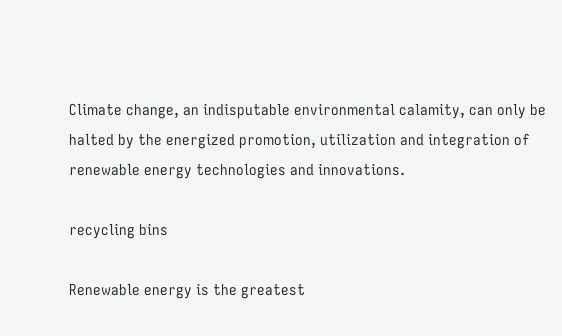Climate change, an indisputable environmental calamity, can only be halted by the energized promotion, utilization and integration of renewable energy technologies and innovations.

recycling bins

Renewable energy is the greatest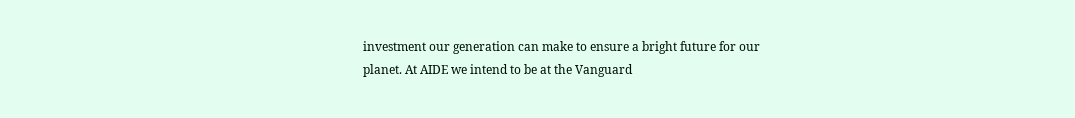investment our generation can make to ensure a bright future for our planet. At AIDE we intend to be at the Vanguard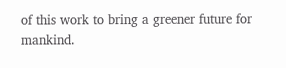of this work to bring a greener future for mankind.